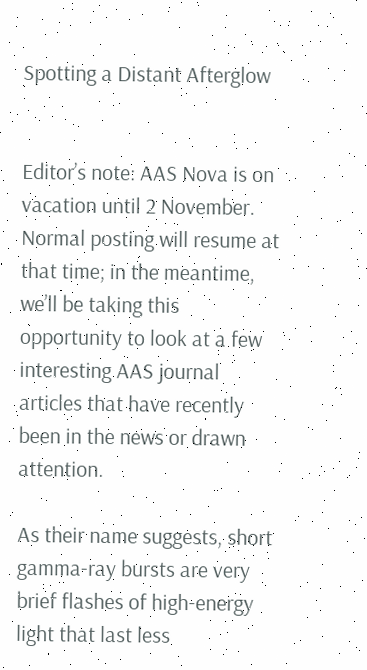Spotting a Distant Afterglow


Editor’s note: AAS Nova is on vacation until 2 November. Normal posting will resume at that time; in the meantime, we’ll be taking this opportunity to look at a few interesting AAS journal articles that have recently been in the news or drawn attention.

As their name suggests, short gamma-ray bursts are very brief flashes of high-energy light that last less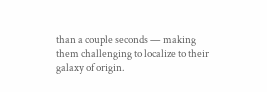than a couple seconds — making them challenging to localize to their galaxy of origin.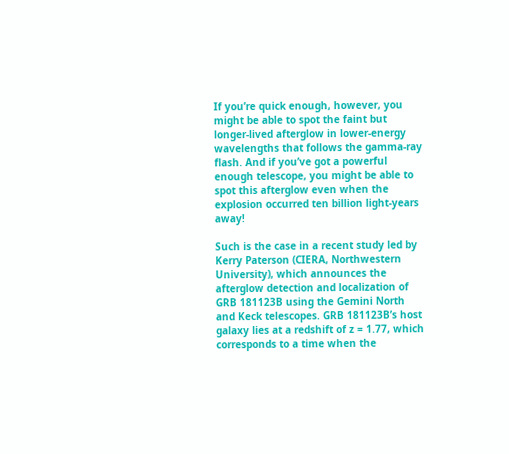If you’re quick enough, however, you might be able to spot the faint but longer-lived afterglow in lower-energy wavelengths that follows the gamma-ray flash. And if you’ve got a powerful enough telescope, you might be able to spot this afterglow even when the explosion occurred ten billion light-years away!

Such is the case in a recent study led by Kerry Paterson (CIERA, Northwestern University), which announces the afterglow detection and localization of GRB 181123B using the Gemini North and Keck telescopes. GRB 181123B’s host galaxy lies at a redshift of z = 1.77, which corresponds to a time when the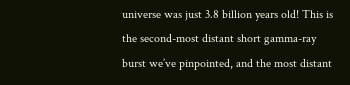universe was just 3.8 billion years old! This is the second-most distant short gamma-ray burst we’ve pinpointed, and the most distant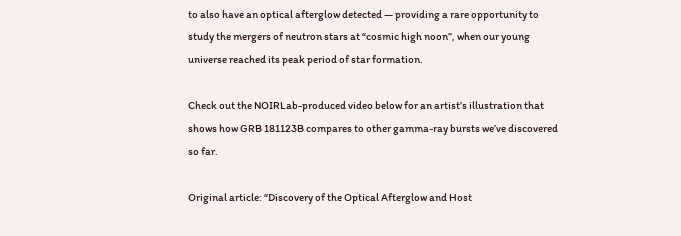to also have an optical afterglow detected — providing a rare opportunity to study the mergers of neutron stars at “cosmic high noon”, when our young universe reached its peak period of star formation.

Check out the NOIRLab-produced video below for an artist’s illustration that shows how GRB 181123B compares to other gamma-ray bursts we’ve discovered so far.

Original article: “Discovery of the Optical Afterglow and Host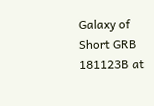Galaxy of Short GRB 181123B at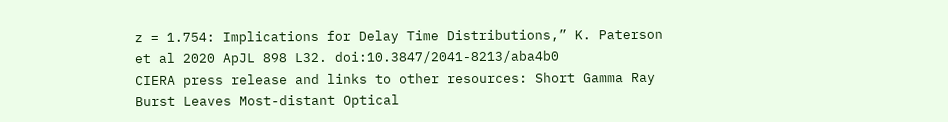z = 1.754: Implications for Delay Time Distributions,” K. Paterson et al 2020 ApJL 898 L32. doi:10.3847/2041-8213/aba4b0
CIERA press release and links to other resources: Short Gamma Ray Burst Leaves Most-distant Optical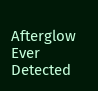Afterglow Ever Detected